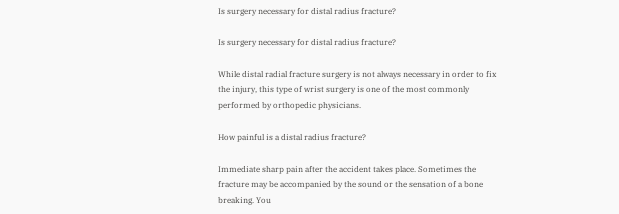Is surgery necessary for distal radius fracture?

Is surgery necessary for distal radius fracture?

While distal radial fracture surgery is not always necessary in order to fix the injury, this type of wrist surgery is one of the most commonly performed by orthopedic physicians.

How painful is a distal radius fracture?

Immediate sharp pain after the accident takes place. Sometimes the fracture may be accompanied by the sound or the sensation of a bone breaking. You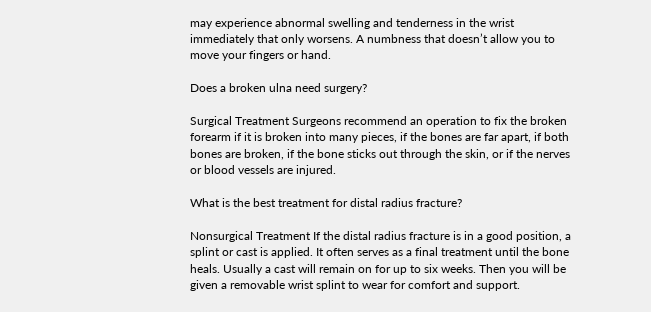may experience abnormal swelling and tenderness in the wrist immediately that only worsens. A numbness that doesn’t allow you to move your fingers or hand.

Does a broken ulna need surgery?

Surgical Treatment Surgeons recommend an operation to fix the broken forearm if it is broken into many pieces, if the bones are far apart, if both bones are broken, if the bone sticks out through the skin, or if the nerves or blood vessels are injured.

What is the best treatment for distal radius fracture?

Nonsurgical Treatment If the distal radius fracture is in a good position, a splint or cast is applied. It often serves as a final treatment until the bone heals. Usually a cast will remain on for up to six weeks. Then you will be given a removable wrist splint to wear for comfort and support.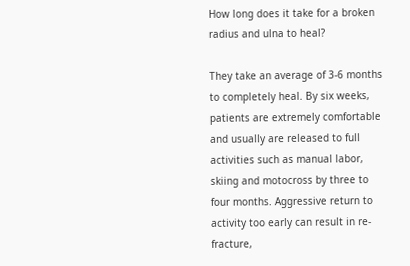How long does it take for a broken radius and ulna to heal?

They take an average of 3-6 months to completely heal. By six weeks, patients are extremely comfortable and usually are released to full activities such as manual labor, skiing and motocross by three to four months. Aggressive return to activity too early can result in re-fracture,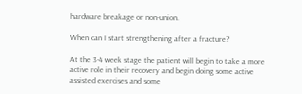hardware breakage or non-union.

When can I start strengthening after a fracture?

At the 3-4 week stage the patient will begin to take a more active role in their recovery and begin doing some active assisted exercises and some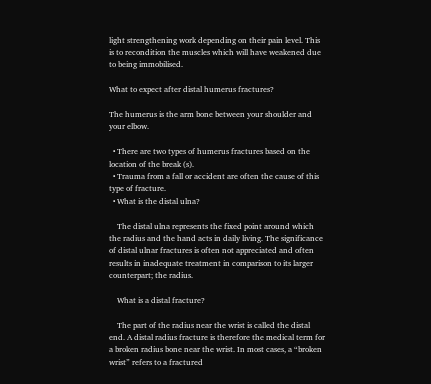light strengthening work depending on their pain level. This is to recondition the muscles which will have weakened due to being immobilised.

What to expect after distal humerus fractures?

The humerus is the arm bone between your shoulder and your elbow.

  • There are two types of humerus fractures based on the location of the break (s).
  • Trauma from a fall or accident are often the cause of this type of fracture.
  • What is the distal ulna?

    The distal ulna represents the fixed point around which the radius and the hand acts in daily living. The significance of distal ulnar fractures is often not appreciated and often results in inadequate treatment in comparison to its larger counterpart; the radius.

    What is a distal fracture?

    The part of the radius near the wrist is called the distal end. A distal radius fracture is therefore the medical term for a broken radius bone near the wrist. In most cases, a “broken wrist” refers to a fractured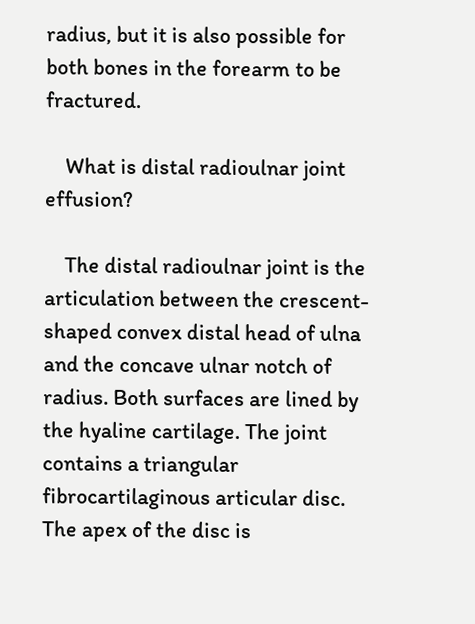radius, but it is also possible for both bones in the forearm to be fractured.

    What is distal radioulnar joint effusion?

    The distal radioulnar joint is the articulation between the crescent-shaped convex distal head of ulna and the concave ulnar notch of radius. Both surfaces are lined by the hyaline cartilage. The joint contains a triangular fibrocartilaginous articular disc. The apex of the disc is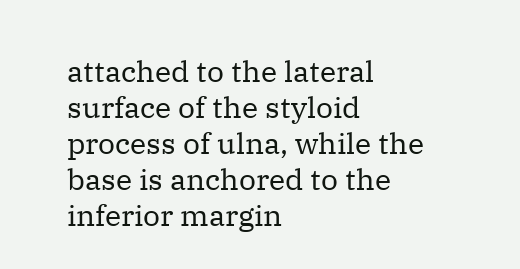attached to the lateral surface of the styloid process of ulna, while the base is anchored to the inferior margin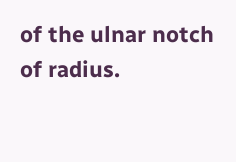of the ulnar notch of radius.